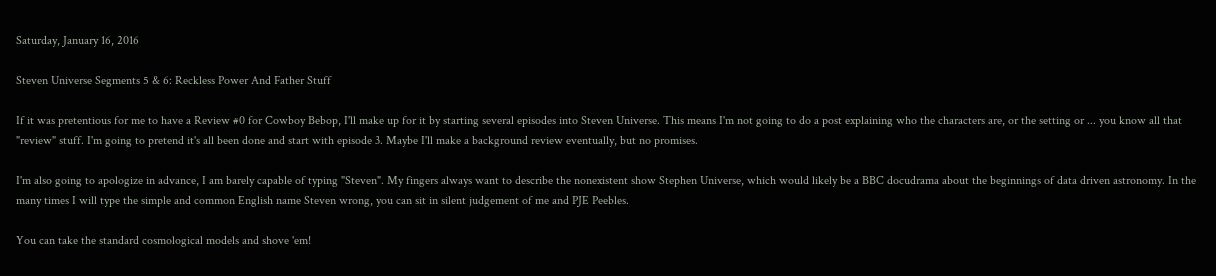Saturday, January 16, 2016

Steven Universe Segments 5 & 6: Reckless Power And Father Stuff

If it was pretentious for me to have a Review #0 for Cowboy Bebop, I'll make up for it by starting several episodes into Steven Universe. This means I'm not going to do a post explaining who the characters are, or the setting or ... you know all that "review" stuff. I'm going to pretend it's all been done and start with episode 3. Maybe I'll make a background review eventually, but no promises.

I'm also going to apologize in advance, I am barely capable of typing "Steven". My fingers always want to describe the nonexistent show Stephen Universe, which would likely be a BBC docudrama about the beginnings of data driven astronomy. In the many times I will type the simple and common English name Steven wrong, you can sit in silent judgement of me and PJE Peebles.

You can take the standard cosmological models and shove 'em!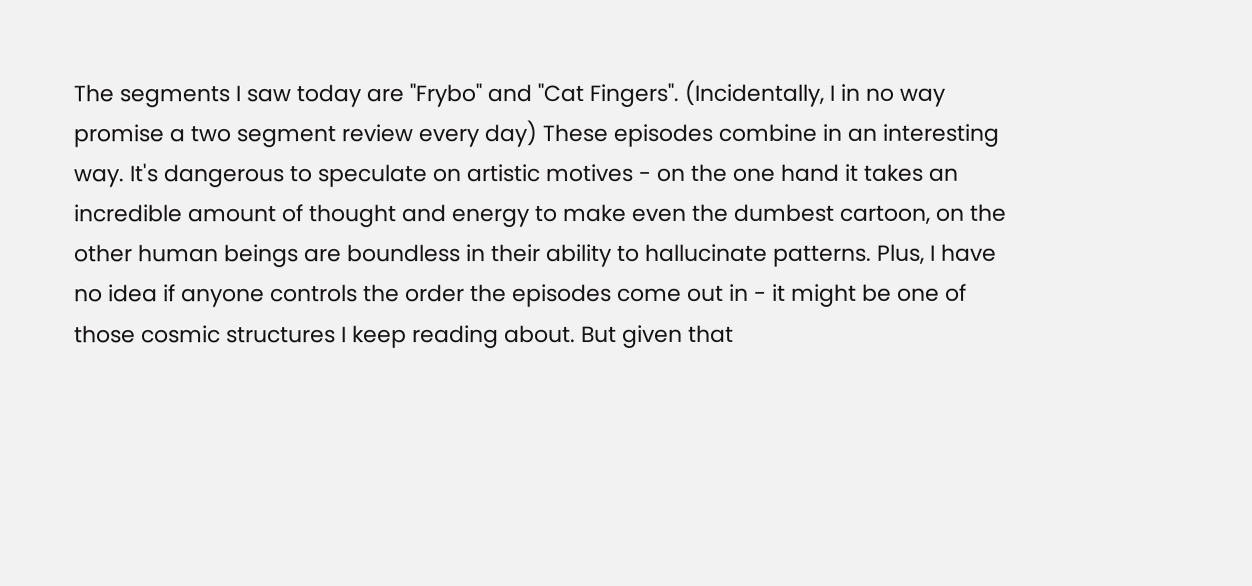The segments I saw today are "Frybo" and "Cat Fingers". (Incidentally, I in no way promise a two segment review every day) These episodes combine in an interesting way. It's dangerous to speculate on artistic motives - on the one hand it takes an incredible amount of thought and energy to make even the dumbest cartoon, on the other human beings are boundless in their ability to hallucinate patterns. Plus, I have no idea if anyone controls the order the episodes come out in - it might be one of those cosmic structures I keep reading about. But given that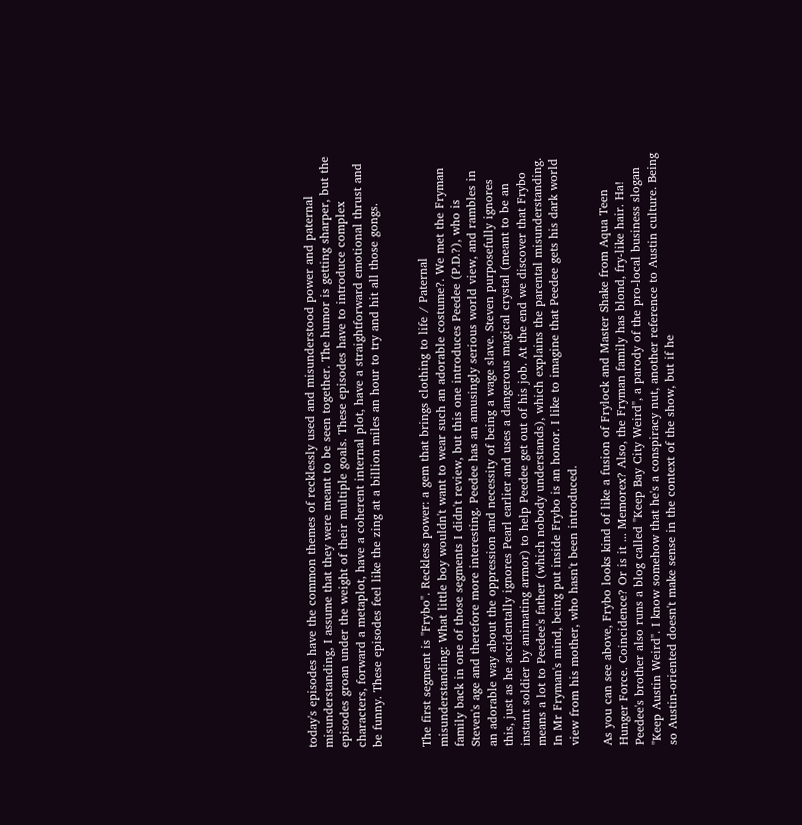today's episodes have the common themes of recklessly used and misunderstood power and paternal misunderstanding, I assume that they were meant to be seen together. The humor is getting sharper, but the episodes groan under the weight of their multiple goals. These episodes have to introduce complex characters, forward a metaplot, have a coherent internal plot, have a straightforward emotional thrust and be funny. These episodes feel like the zing at a billion miles an hour to try and hit all those gongs.


The first segment is "Frybo". Reckless power: a gem that brings clothing to life / Paternal misunderstanding: What little boy wouldn't want to wear such an adorable costume?. We met the Fryman family back in one of those segments I didn't review, but this one introduces Peedee (P.D.?), who is Steven's age and therefore more interesting. Peedee has an amusingly serious world view, and rambles in an adorable way about the oppression and necessity of being a wage slave. Steven purposefully ignores this, just as he accidentally ignores Pearl earlier and uses a dangerous magical crystal (meant to be an instant soldier by animating armor) to help Peedee get out of his job. At the end we discover that Frybo means a lot to Peedee's father (which nobody understands), which explains the parental misunderstanding. In Mr Fryman's mind, being put inside Frybo is an honor. I like to imagine that Peedee gets his dark world view from his mother, who hasn't been introduced.

As you can see above, Frybo looks kind of like a fusion of Frylock and Master Shake from Aqua Teen Hunger Force. Coincidence? Or is it ... Memorex? Also, the Fryman family has blond, fry-like hair. Ha! Peedee's brother also runs a blog called "Keep Bay City Weird", a parody of the pro-local business slogan "Keep Austin Weird". I know somehow that he's a conspiracy nut, another reference to Austin culture. Being so Austin-oriented doesn't make sense in the context of the show, but if he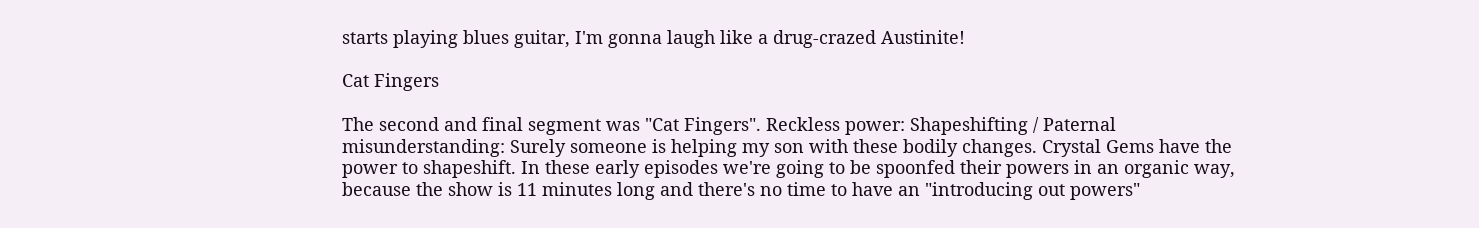starts playing blues guitar, I'm gonna laugh like a drug-crazed Austinite!

Cat Fingers

The second and final segment was "Cat Fingers". Reckless power: Shapeshifting / Paternal misunderstanding: Surely someone is helping my son with these bodily changes. Crystal Gems have the power to shapeshift. In these early episodes we're going to be spoonfed their powers in an organic way, because the show is 11 minutes long and there's no time to have an "introducing out powers"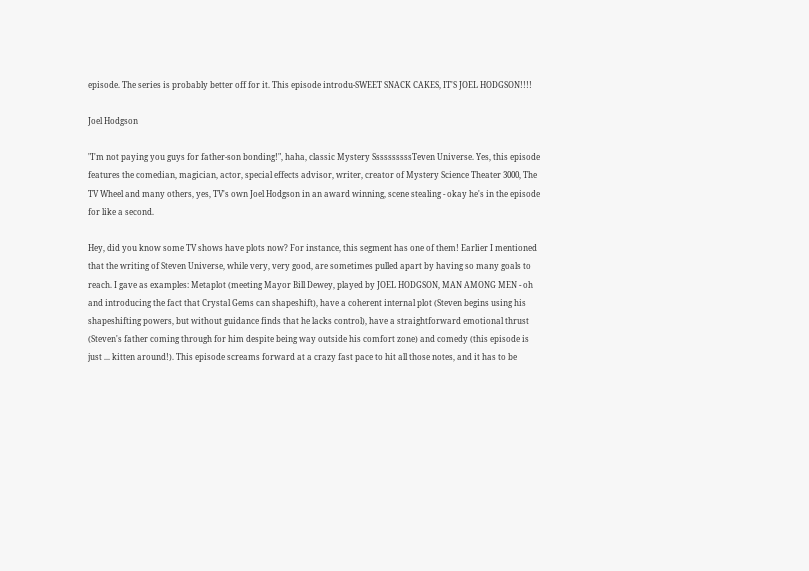episode. The series is probably better off for it. This episode introdu-SWEET SNACK CAKES, IT'S JOEL HODGSON!!!!

Joel Hodgson

"I'm not paying you guys for father-son bonding!", haha, classic Mystery SsssssssssTeven Universe. Yes, this episode features the comedian, magician, actor, special effects advisor, writer, creator of Mystery Science Theater 3000, The TV Wheel and many others, yes, TV's own Joel Hodgson in an award winning, scene stealing - okay he's in the episode for like a second.

Hey, did you know some TV shows have plots now? For instance, this segment has one of them! Earlier I mentioned that the writing of Steven Universe, while very, very good, are sometimes pulled apart by having so many goals to reach. I gave as examples: Metaplot (meeting Mayor Bill Dewey, played by JOEL HODGSON, MAN AMONG MEN - oh and introducing the fact that Crystal Gems can shapeshift), have a coherent internal plot (Steven begins using his shapeshifting powers, but without guidance finds that he lacks control), have a straightforward emotional thrust (Steven's father coming through for him despite being way outside his comfort zone) and comedy (this episode is just ... kitten around!). This episode screams forward at a crazy fast pace to hit all those notes, and it has to be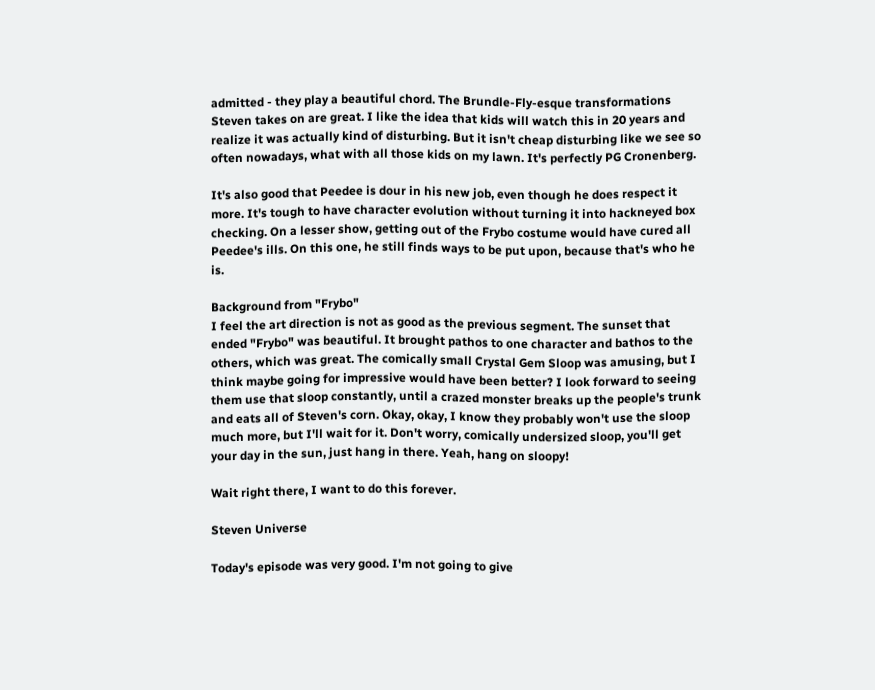admitted - they play a beautiful chord. The Brundle-Fly-esque transformations Steven takes on are great. I like the idea that kids will watch this in 20 years and realize it was actually kind of disturbing. But it isn't cheap disturbing like we see so often nowadays, what with all those kids on my lawn. It's perfectly PG Cronenberg.

It's also good that Peedee is dour in his new job, even though he does respect it more. It's tough to have character evolution without turning it into hackneyed box checking. On a lesser show, getting out of the Frybo costume would have cured all Peedee's ills. On this one, he still finds ways to be put upon, because that's who he is.

Background from "Frybo"
I feel the art direction is not as good as the previous segment. The sunset that ended "Frybo" was beautiful. It brought pathos to one character and bathos to the others, which was great. The comically small Crystal Gem Sloop was amusing, but I think maybe going for impressive would have been better? I look forward to seeing them use that sloop constantly, until a crazed monster breaks up the people's trunk and eats all of Steven's corn. Okay, okay, I know they probably won't use the sloop much more, but I'll wait for it. Don't worry, comically undersized sloop, you'll get your day in the sun, just hang in there. Yeah, hang on sloopy!

Wait right there, I want to do this forever.

Steven Universe

Today's episode was very good. I'm not going to give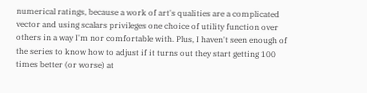numerical ratings, because a work of art's qualities are a complicated vector and using scalars privileges one choice of utility function over others in a way I'm nor comfortable with. Plus, I haven't seen enough of the series to know how to adjust if it turns out they start getting 100 times better (or worse) at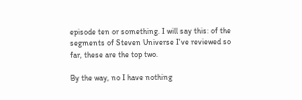episode ten or something. I will say this: of the segments of Steven Universe I've reviewed so far, these are the top two.

By the way, no I have nothing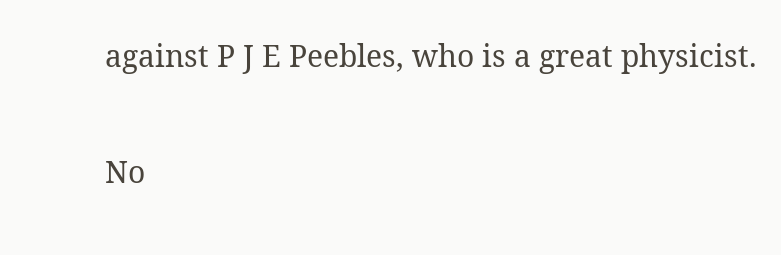against P J E Peebles, who is a great physicist.

No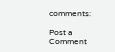comments:

Post a Comment